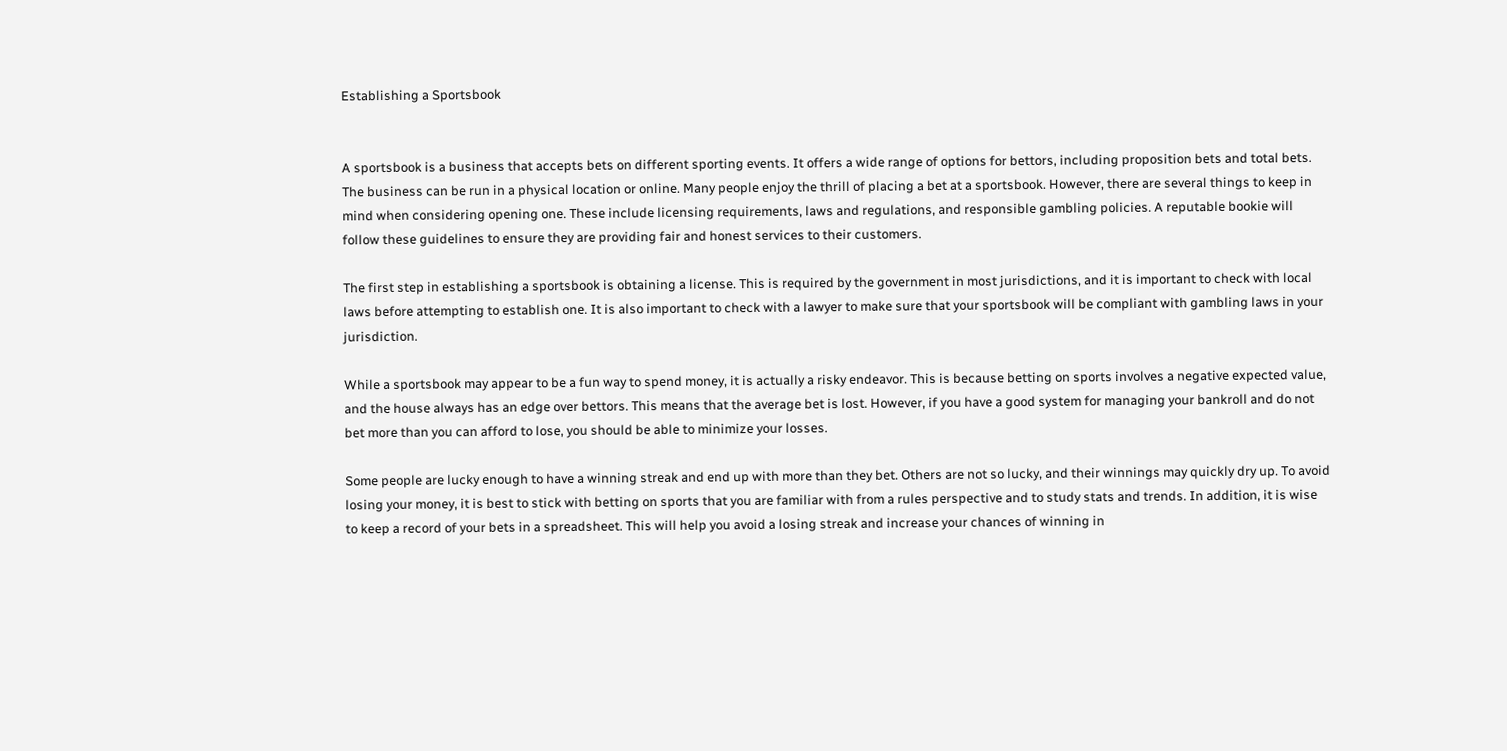Establishing a Sportsbook


A sportsbook is a business that accepts bets on different sporting events. It offers a wide range of options for bettors, including proposition bets and total bets. The business can be run in a physical location or online. Many people enjoy the thrill of placing a bet at a sportsbook. However, there are several things to keep in mind when considering opening one. These include licensing requirements, laws and regulations, and responsible gambling policies. A reputable bookie will follow these guidelines to ensure they are providing fair and honest services to their customers.

The first step in establishing a sportsbook is obtaining a license. This is required by the government in most jurisdictions, and it is important to check with local laws before attempting to establish one. It is also important to check with a lawyer to make sure that your sportsbook will be compliant with gambling laws in your jurisdiction.

While a sportsbook may appear to be a fun way to spend money, it is actually a risky endeavor. This is because betting on sports involves a negative expected value, and the house always has an edge over bettors. This means that the average bet is lost. However, if you have a good system for managing your bankroll and do not bet more than you can afford to lose, you should be able to minimize your losses.

Some people are lucky enough to have a winning streak and end up with more than they bet. Others are not so lucky, and their winnings may quickly dry up. To avoid losing your money, it is best to stick with betting on sports that you are familiar with from a rules perspective and to study stats and trends. In addition, it is wise to keep a record of your bets in a spreadsheet. This will help you avoid a losing streak and increase your chances of winning in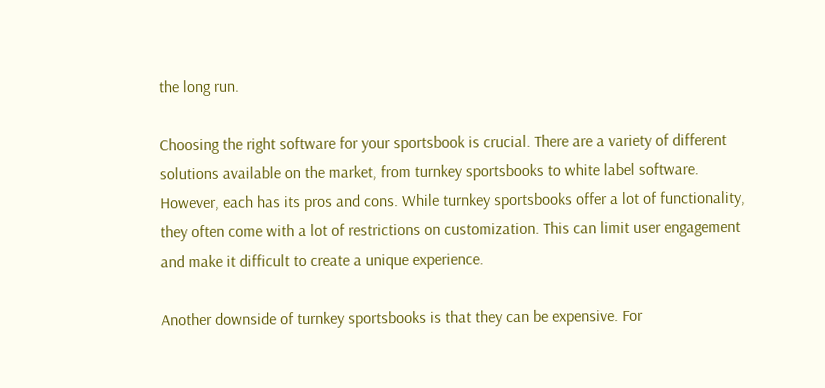the long run.

Choosing the right software for your sportsbook is crucial. There are a variety of different solutions available on the market, from turnkey sportsbooks to white label software. However, each has its pros and cons. While turnkey sportsbooks offer a lot of functionality, they often come with a lot of restrictions on customization. This can limit user engagement and make it difficult to create a unique experience.

Another downside of turnkey sportsbooks is that they can be expensive. For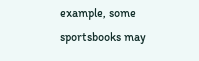example, some sportsbooks may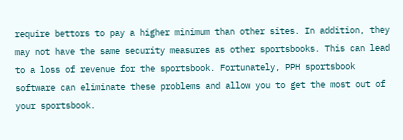require bettors to pay a higher minimum than other sites. In addition, they may not have the same security measures as other sportsbooks. This can lead to a loss of revenue for the sportsbook. Fortunately, PPH sportsbook software can eliminate these problems and allow you to get the most out of your sportsbook.